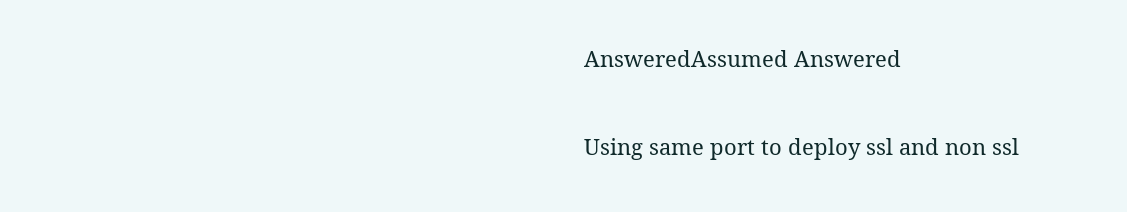AnsweredAssumed Answered

Using same port to deploy ssl and non ssl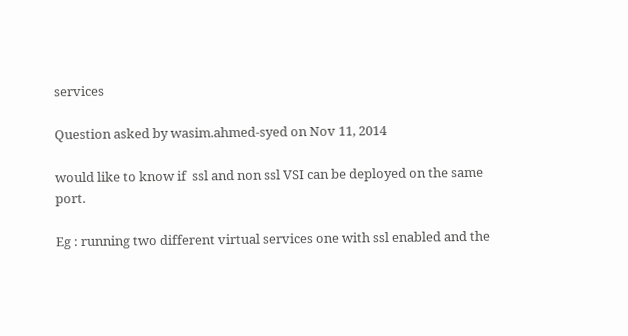services

Question asked by wasim.ahmed-syed on Nov 11, 2014

would like to know if  ssl and non ssl VSI can be deployed on the same port.

Eg : running two different virtual services one with ssl enabled and the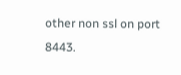other non ssl on port 8443.